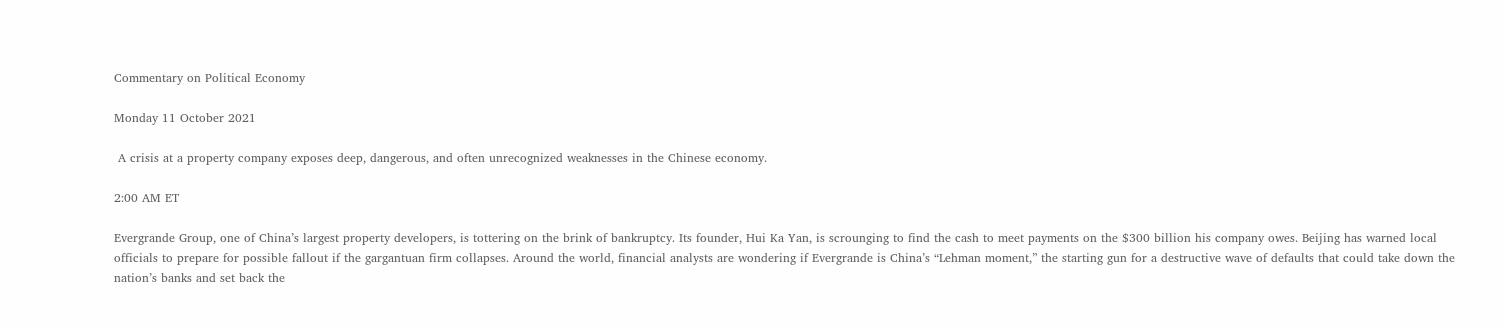Commentary on Political Economy

Monday 11 October 2021

 A crisis at a property company exposes deep, dangerous, and often unrecognized weaknesses in the Chinese economy.

2:00 AM ET

Evergrande Group, one of China’s largest property developers, is tottering on the brink of bankruptcy. Its founder, Hui Ka Yan, is scrounging to find the cash to meet payments on the $300 billion his company owes. Beijing has warned local officials to prepare for possible fallout if the gargantuan firm collapses. Around the world, financial analysts are wondering if Evergrande is China’s “Lehman moment,” the starting gun for a destructive wave of defaults that could take down the nation’s banks and set back the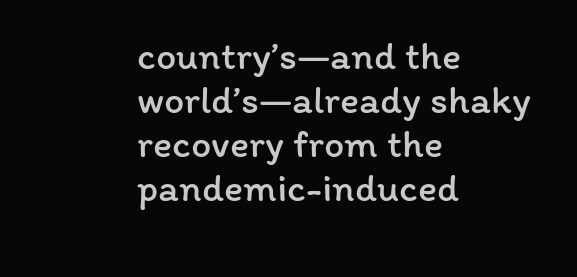country’s—and the world’s—already shaky recovery from the pandemic-induced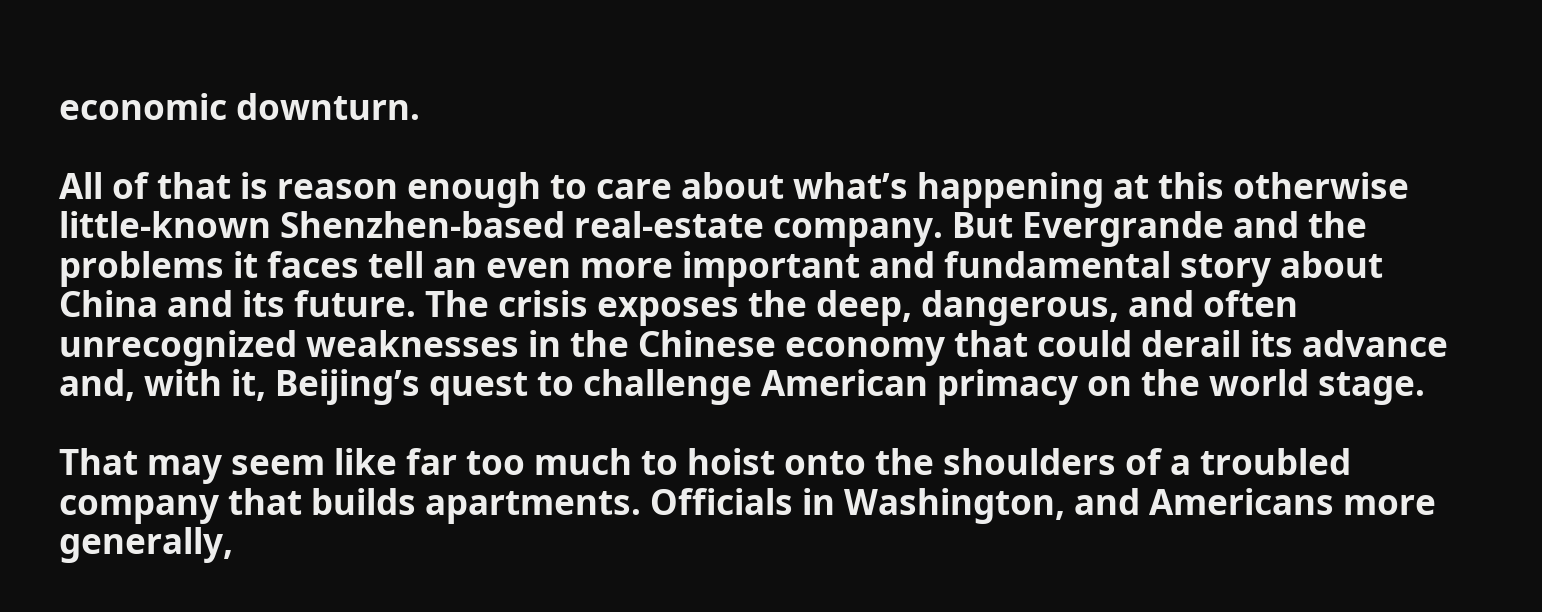economic downturn.

All of that is reason enough to care about what’s happening at this otherwise little-known Shenzhen-based real-estate company. But Evergrande and the problems it faces tell an even more important and fundamental story about China and its future. The crisis exposes the deep, dangerous, and often unrecognized weaknesses in the Chinese economy that could derail its advance and, with it, Beijing’s quest to challenge American primacy on the world stage.

That may seem like far too much to hoist onto the shoulders of a troubled company that builds apartments. Officials in Washington, and Americans more generally,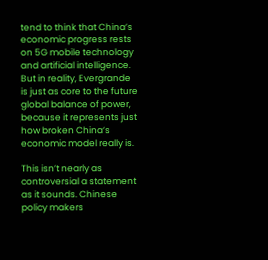tend to think that China’s economic progress rests on 5G mobile technology and artificial intelligence. But in reality, Evergrande is just as core to the future global balance of power, because it represents just how broken China’s economic model really is.

This isn’t nearly as controversial a statement as it sounds. Chinese policy makers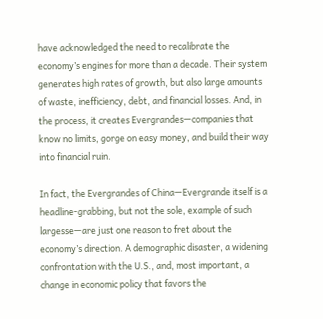have acknowledged the need to recalibrate the economy’s engines for more than a decade. Their system generates high rates of growth, but also large amounts of waste, inefficiency, debt, and financial losses. And, in the process, it creates Evergrandes—companies that know no limits, gorge on easy money, and build their way into financial ruin.

In fact, the Evergrandes of China—Evergrande itself is a headline-grabbing, but not the sole, example of such largesse—are just one reason to fret about the economy’s direction. A demographic disaster, a widening confrontation with the U.S., and, most important, a change in economic policy that favors the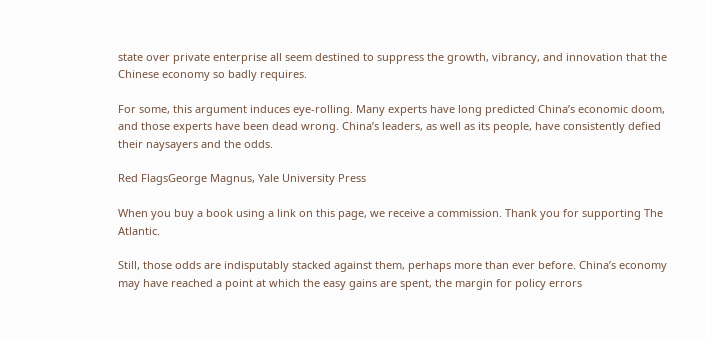state over private enterprise all seem destined to suppress the growth, vibrancy, and innovation that the Chinese economy so badly requires.

For some, this argument induces eye-rolling. Many experts have long predicted China’s economic doom, and those experts have been dead wrong. China’s leaders, as well as its people, have consistently defied their naysayers and the odds.

Red FlagsGeorge Magnus, Yale University Press

When you buy a book using a link on this page, we receive a commission. Thank you for supporting The Atlantic.

Still, those odds are indisputably stacked against them, perhaps more than ever before. China’s economy may have reached a point at which the easy gains are spent, the margin for policy errors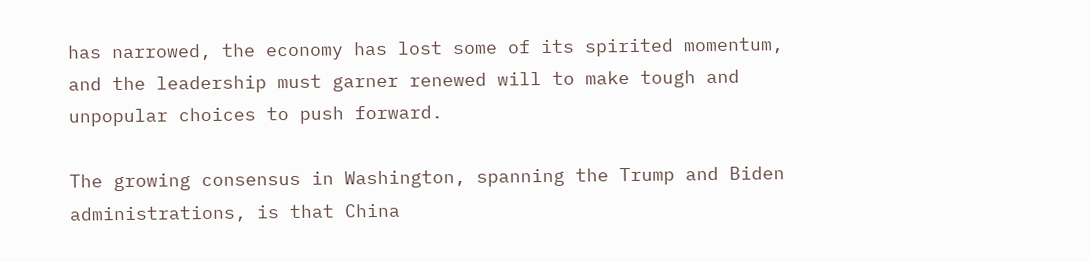has narrowed, the economy has lost some of its spirited momentum, and the leadership must garner renewed will to make tough and unpopular choices to push forward.

The growing consensus in Washington, spanning the Trump and Biden administrations, is that China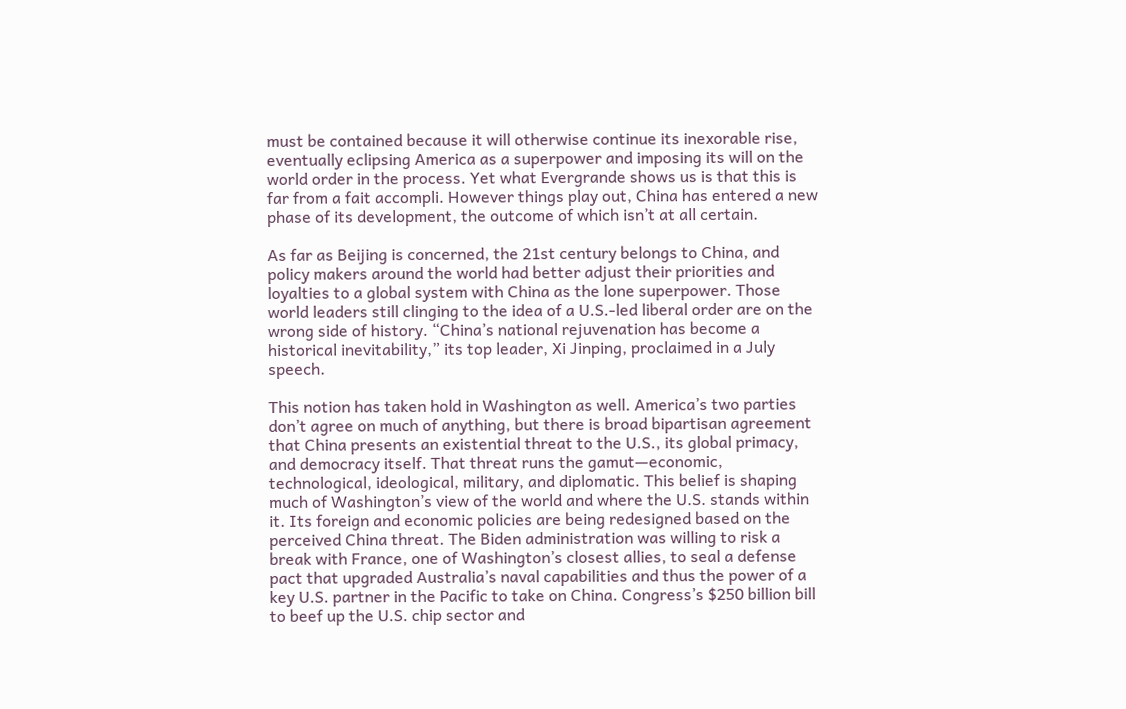must be contained because it will otherwise continue its inexorable rise, eventually eclipsing America as a superpower and imposing its will on the world order in the process. Yet what Evergrande shows us is that this is far from a fait accompli. However things play out, China has entered a new phase of its development, the outcome of which isn’t at all certain.

As far as Beijing is concerned, the 21st century belongs to China, and policy makers around the world had better adjust their priorities and loyalties to a global system with China as the lone superpower. Those world leaders still clinging to the idea of a U.S.-led liberal order are on the wrong side of history. “China’s national rejuvenation has become a historical inevitability,” its top leader, Xi Jinping, proclaimed in a July speech.

This notion has taken hold in Washington as well. America’s two parties don’t agree on much of anything, but there is broad bipartisan agreement that China presents an existential threat to the U.S., its global primacy, and democracy itself. That threat runs the gamut—economic, technological, ideological, military, and diplomatic. This belief is shaping much of Washington’s view of the world and where the U.S. stands within it. Its foreign and economic policies are being redesigned based on the perceived China threat. The Biden administration was willing to risk a break with France, one of Washington’s closest allies, to seal a defense pact that upgraded Australia’s naval capabilities and thus the power of a key U.S. partner in the Pacific to take on China. Congress’s $250 billion bill to beef up the U.S. chip sector and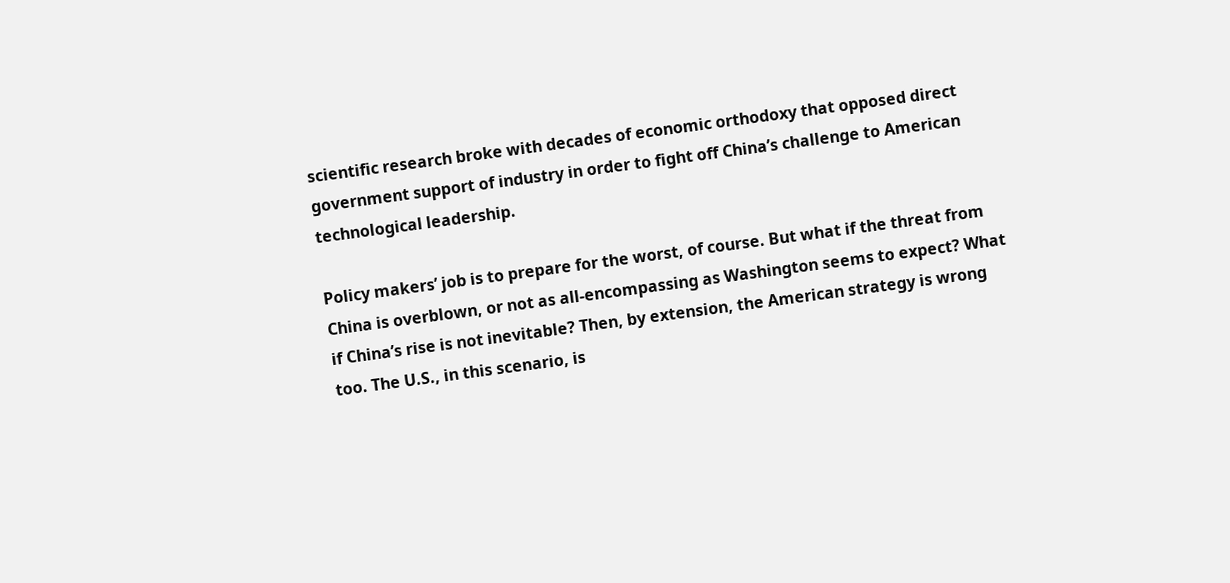scientific research broke with decades of economic orthodoxy that opposed direct government support of industry in order to fight off China’s challenge to American technological leadership.

Policy makers’ job is to prepare for the worst, of course. But what if the threat from China is overblown, or not as all-encompassing as Washington seems to expect? What if China’s rise is not inevitable? Then, by extension, the American strategy is wrong too. The U.S., in this scenario, is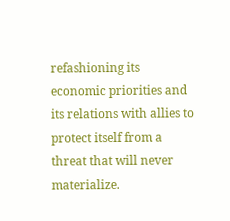refashioning its economic priorities and its relations with allies to protect itself from a threat that will never materialize.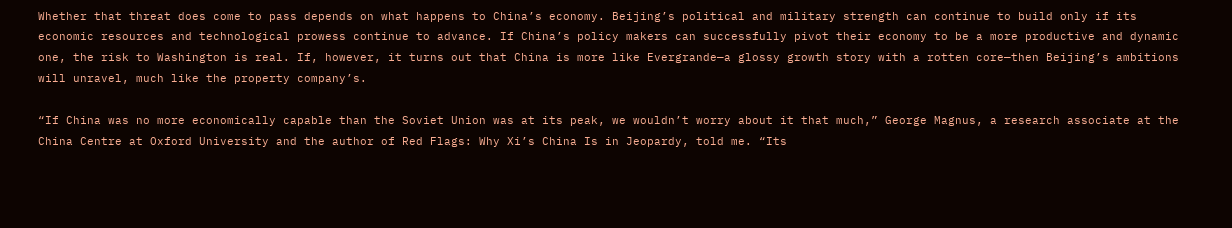Whether that threat does come to pass depends on what happens to China’s economy. Beijing’s political and military strength can continue to build only if its economic resources and technological prowess continue to advance. If China’s policy makers can successfully pivot their economy to be a more productive and dynamic one, the risk to Washington is real. If, however, it turns out that China is more like Evergrande—a glossy growth story with a rotten core—then Beijing’s ambitions will unravel, much like the property company’s.

“If China was no more economically capable than the Soviet Union was at its peak, we wouldn’t worry about it that much,” George Magnus, a research associate at the China Centre at Oxford University and the author of Red Flags: Why Xi’s China Is in Jeopardy, told me. “Its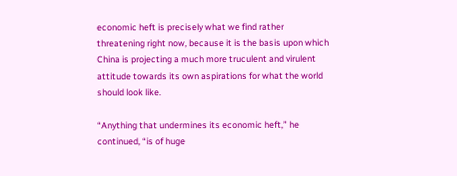economic heft is precisely what we find rather threatening right now, because it is the basis upon which China is projecting a much more truculent and virulent attitude towards its own aspirations for what the world should look like.

“Anything that undermines its economic heft,” he continued, “is of huge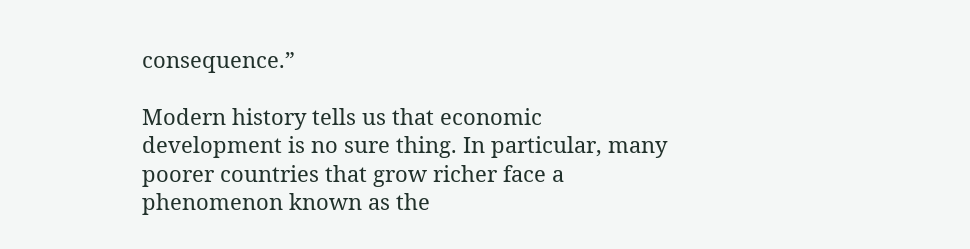consequence.”

Modern history tells us that economic development is no sure thing. In particular, many poorer countries that grow richer face a phenomenon known as the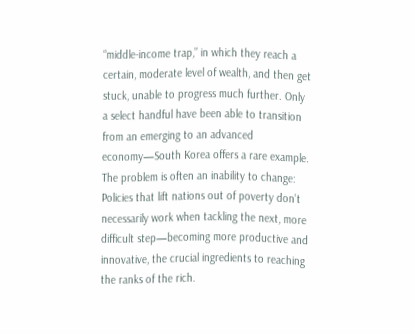“middle-income trap,” in which they reach a certain, moderate level of wealth, and then get stuck, unable to progress much further. Only a select handful have been able to transition from an emerging to an advanced economy—South Korea offers a rare example. The problem is often an inability to change: Policies that lift nations out of poverty don’t necessarily work when tackling the next, more difficult step—becoming more productive and innovative, the crucial ingredients to reaching the ranks of the rich.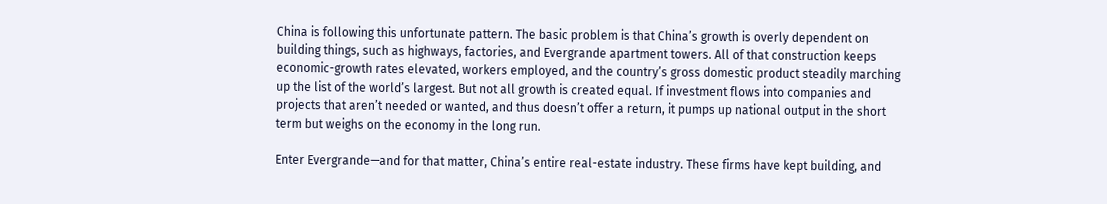China is following this unfortunate pattern. The basic problem is that China’s growth is overly dependent on building things, such as highways, factories, and Evergrande apartment towers. All of that construction keeps economic-growth rates elevated, workers employed, and the country’s gross domestic product steadily marching up the list of the world’s largest. But not all growth is created equal. If investment flows into companies and projects that aren’t needed or wanted, and thus doesn’t offer a return, it pumps up national output in the short term but weighs on the economy in the long run.

Enter Evergrande—and for that matter, China’s entire real-estate industry. These firms have kept building, and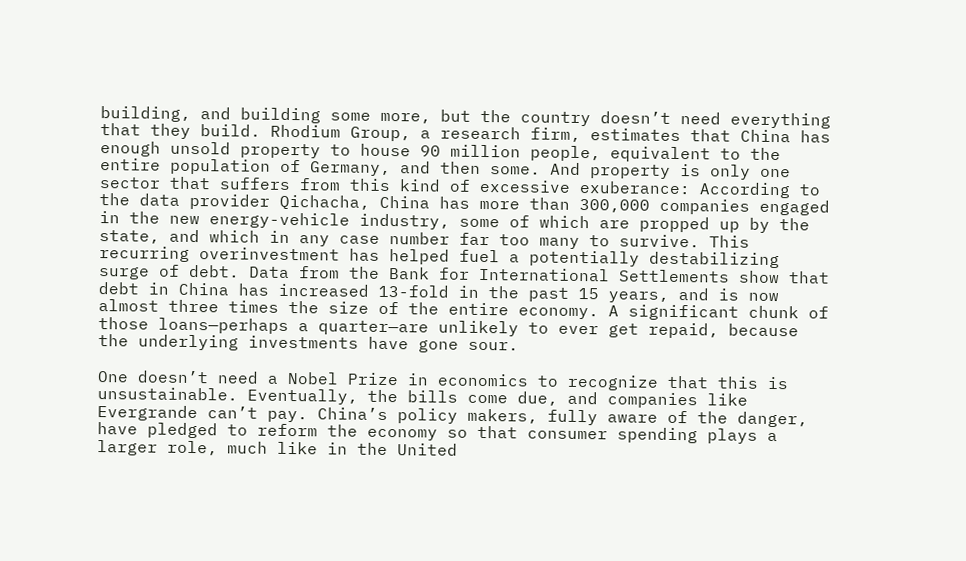building, and building some more, but the country doesn’t need everything that they build. Rhodium Group, a research firm, estimates that China has enough unsold property to house 90 million people, equivalent to the entire population of Germany, and then some. And property is only one sector that suffers from this kind of excessive exuberance: According to the data provider Qichacha, China has more than 300,000 companies engaged in the new energy-vehicle industry, some of which are propped up by the state, and which in any case number far too many to survive. This recurring overinvestment has helped fuel a potentially destabilizing surge of debt. Data from the Bank for International Settlements show that debt in China has increased 13-fold in the past 15 years, and is now almost three times the size of the entire economy. A significant chunk of those loans—perhaps a quarter—are unlikely to ever get repaid, because the underlying investments have gone sour.

One doesn’t need a Nobel Prize in economics to recognize that this is unsustainable. Eventually, the bills come due, and companies like Evergrande can’t pay. China’s policy makers, fully aware of the danger, have pledged to reform the economy so that consumer spending plays a larger role, much like in the United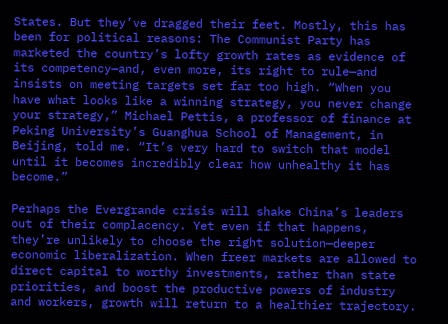States. But they’ve dragged their feet. Mostly, this has been for political reasons: The Communist Party has marketed the country’s lofty growth rates as evidence of its competency—and, even more, its right to rule—and insists on meeting targets set far too high. “When you have what looks like a winning strategy, you never change your strategy,” Michael Pettis, a professor of finance at Peking University’s Guanghua School of Management, in Beijing, told me. “It’s very hard to switch that model until it becomes incredibly clear how unhealthy it has become.”

Perhaps the Evergrande crisis will shake China’s leaders out of their complacency. Yet even if that happens, they’re unlikely to choose the right solution—deeper economic liberalization. When freer markets are allowed to direct capital to worthy investments, rather than state priorities, and boost the productive powers of industry and workers, growth will return to a healthier trajectory.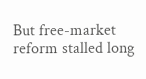But free-market reform stalled long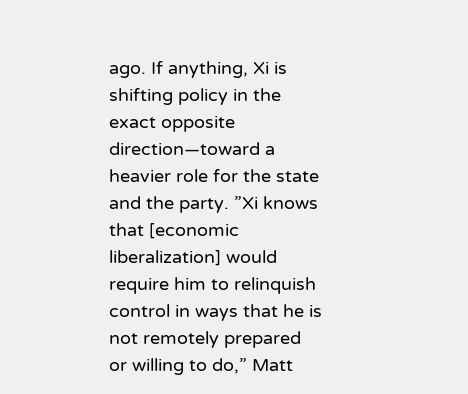ago. If anything, Xi is shifting policy in the exact opposite direction—toward a heavier role for the state and the party. ”Xi knows that [economic liberalization] would require him to relinquish control in ways that he is not remotely prepared or willing to do,” Matt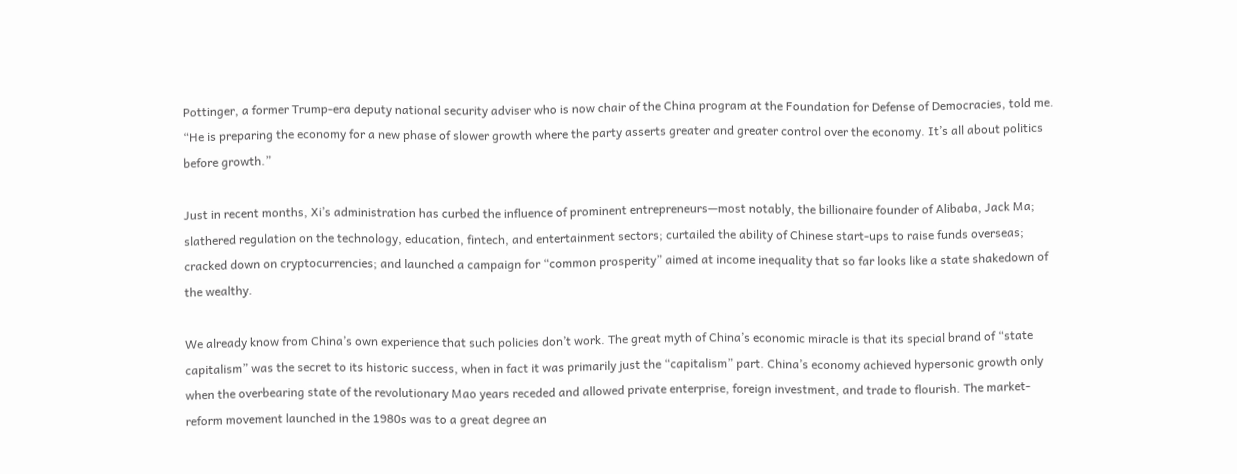Pottinger, a former Trump-era deputy national security adviser who is now chair of the China program at the Foundation for Defense of Democracies, told me. “He is preparing the economy for a new phase of slower growth where the party asserts greater and greater control over the economy. It’s all about politics before growth.”

Just in recent months, Xi’s administration has curbed the influence of prominent entrepreneurs—most notably, the billionaire founder of Alibaba, Jack Ma; slathered regulation on the technology, education, fintech, and entertainment sectors; curtailed the ability of Chinese start-ups to raise funds overseas; cracked down on cryptocurrencies; and launched a campaign for “common prosperity” aimed at income inequality that so far looks like a state shakedown of the wealthy.

We already know from China’s own experience that such policies don’t work. The great myth of China’s economic miracle is that its special brand of “state capitalism” was the secret to its historic success, when in fact it was primarily just the “capitalism” part. China’s economy achieved hypersonic growth only when the overbearing state of the revolutionary Mao years receded and allowed private enterprise, foreign investment, and trade to flourish. The market-reform movement launched in the 1980s was to a great degree an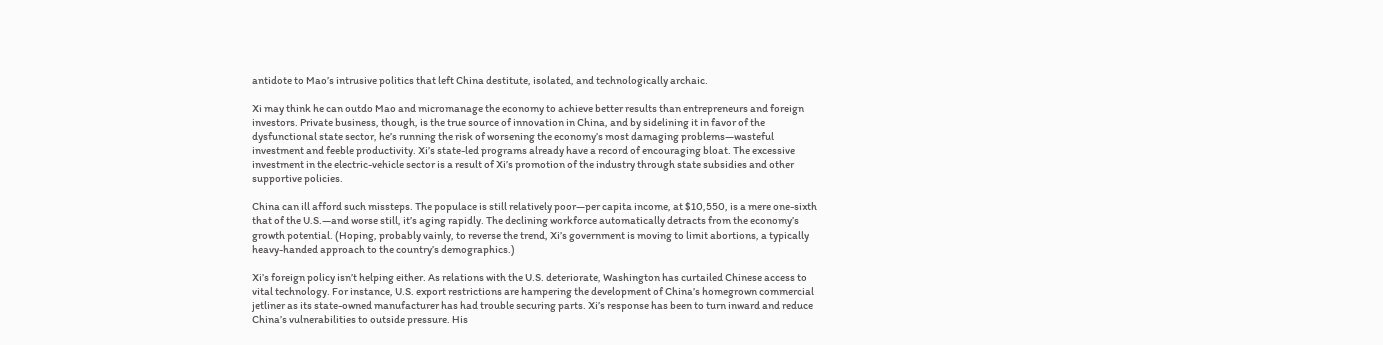antidote to Mao’s intrusive politics that left China destitute, isolated, and technologically archaic.

Xi may think he can outdo Mao and micromanage the economy to achieve better results than entrepreneurs and foreign investors. Private business, though, is the true source of innovation in China, and by sidelining it in favor of the dysfunctional state sector, he’s running the risk of worsening the economy’s most damaging problems—wasteful investment and feeble productivity. Xi’s state-led programs already have a record of encouraging bloat. The excessive investment in the electric-vehicle sector is a result of Xi’s promotion of the industry through state subsidies and other supportive policies.

China can ill afford such missteps. The populace is still relatively poor—per capita income, at $10,550, is a mere one-sixth that of the U.S.—and worse still, it’s aging rapidly. The declining workforce automatically detracts from the economy’s growth potential. (Hoping, probably vainly, to reverse the trend, Xi’s government is moving to limit abortions, a typically heavy-handed approach to the country’s demographics.)

Xi’s foreign policy isn’t helping either. As relations with the U.S. deteriorate, Washington has curtailed Chinese access to vital technology. For instance, U.S. export restrictions are hampering the development of China’s homegrown commercial jetliner as its state-owned manufacturer has had trouble securing parts. Xi’s response has been to turn inward and reduce China’s vulnerabilities to outside pressure. His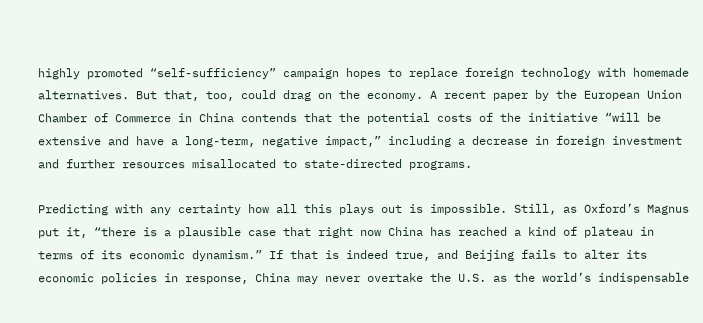highly promoted “self-sufficiency” campaign hopes to replace foreign technology with homemade alternatives. But that, too, could drag on the economy. A recent paper by the European Union Chamber of Commerce in China contends that the potential costs of the initiative “will be extensive and have a long-term, negative impact,” including a decrease in foreign investment and further resources misallocated to state-directed programs.

Predicting with any certainty how all this plays out is impossible. Still, as Oxford’s Magnus put it, “there is a plausible case that right now China has reached a kind of plateau in terms of its economic dynamism.” If that is indeed true, and Beijing fails to alter its economic policies in response, China may never overtake the U.S. as the world’s indispensable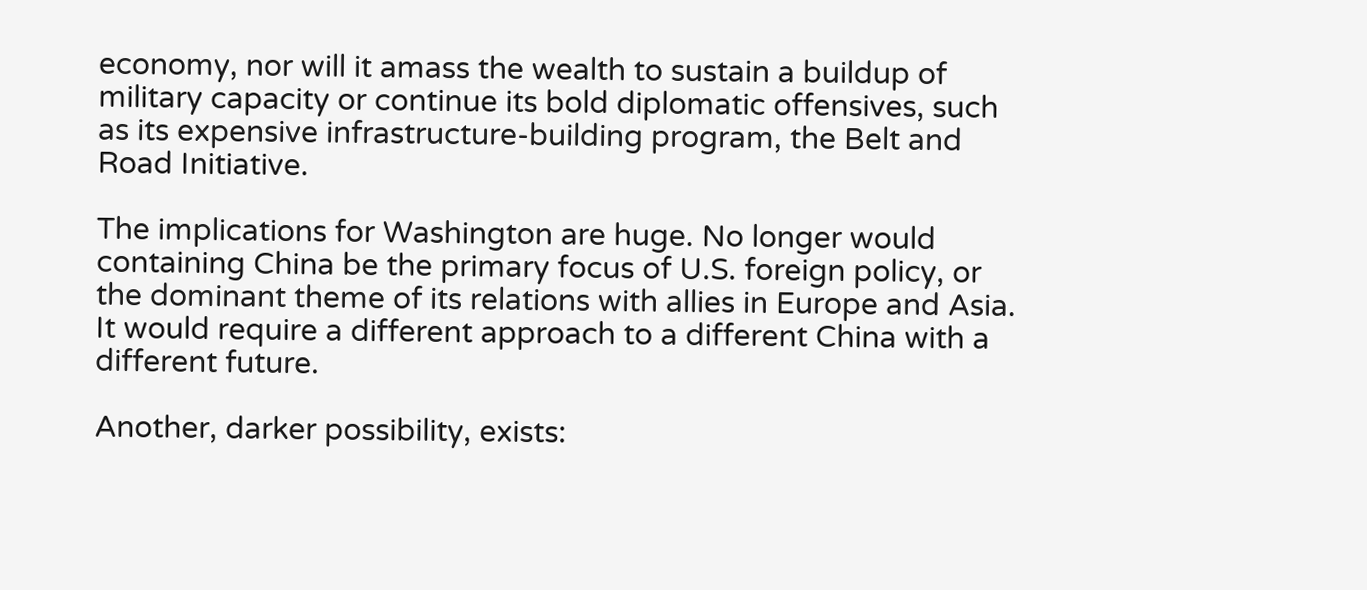economy, nor will it amass the wealth to sustain a buildup of military capacity or continue its bold diplomatic offensives, such as its expensive infrastructure-building program, the Belt and Road Initiative.

The implications for Washington are huge. No longer would containing China be the primary focus of U.S. foreign policy, or the dominant theme of its relations with allies in Europe and Asia. It would require a different approach to a different China with a different future.

Another, darker possibility, exists: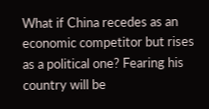What if China recedes as an economic competitor but rises as a political one? Fearing his country will be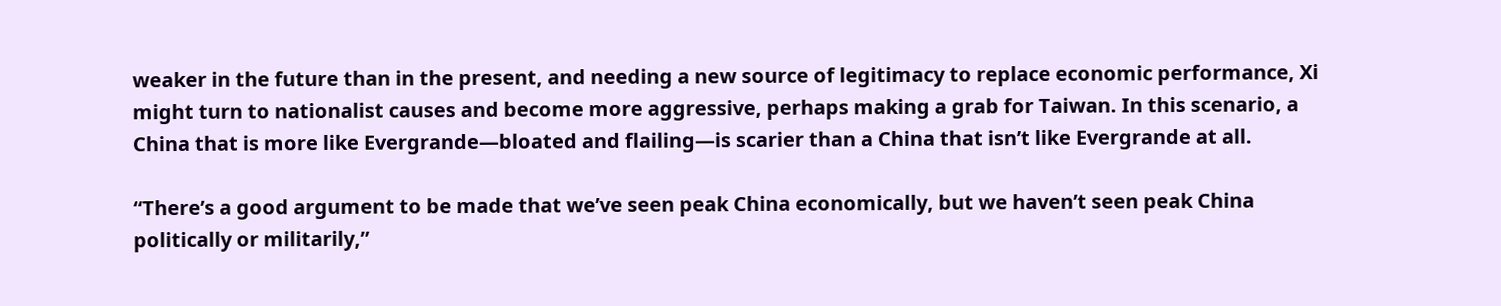weaker in the future than in the present, and needing a new source of legitimacy to replace economic performance, Xi might turn to nationalist causes and become more aggressive, perhaps making a grab for Taiwan. In this scenario, a China that is more like Evergrande—bloated and flailing—is scarier than a China that isn’t like Evergrande at all.

“There’s a good argument to be made that we’ve seen peak China economically, but we haven’t seen peak China politically or militarily,”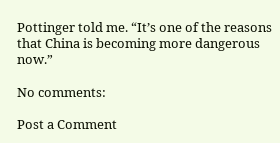Pottinger told me. “It’s one of the reasons that China is becoming more dangerous now.”

No comments:

Post a Comment